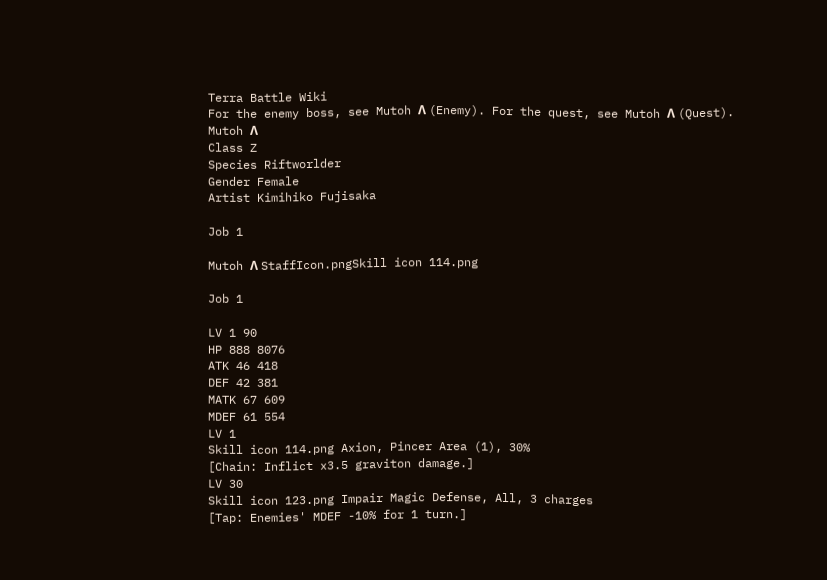Terra Battle Wiki
For the enemy boss, see Mutoh Λ (Enemy). For the quest, see Mutoh Λ (Quest).
Mutoh Λ
Class Z
Species Riftworlder
Gender Female
Artist Kimihiko Fujisaka

Job 1

Mutoh Λ StaffIcon.pngSkill icon 114.png

Job 1

LV 1 90
HP 888 8076
ATK 46 418
DEF 42 381
MATK 67 609
MDEF 61 554
LV 1
Skill icon 114.png Axion, Pincer Area (1), 30%
[Chain: Inflict x3.5 graviton damage.]
LV 30
Skill icon 123.png Impair Magic Defense, All, 3 charges
[Tap: Enemies' MDEF -10% for 1 turn.]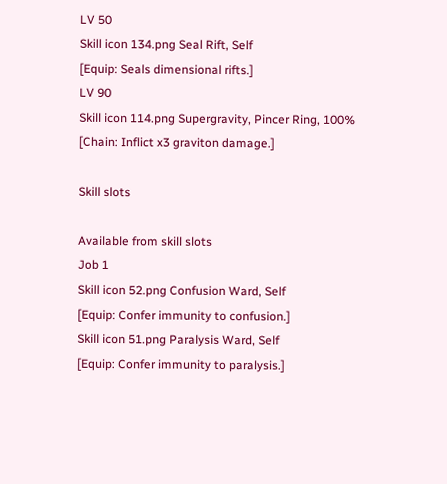LV 50
Skill icon 134.png Seal Rift, Self
[Equip: Seals dimensional rifts.]
LV 90
Skill icon 114.png Supergravity, Pincer Ring, 100%
[Chain: Inflict x3 graviton damage.]

Skill slots

Available from skill slots
Job 1
Skill icon 52.png Confusion Ward, Self
[Equip: Confer immunity to confusion.]
Skill icon 51.png Paralysis Ward, Self
[Equip: Confer immunity to paralysis.]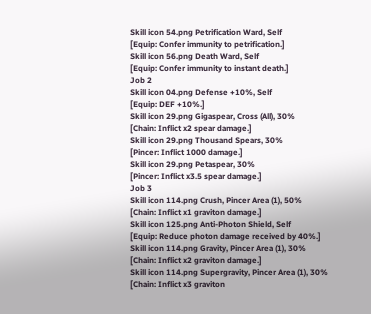Skill icon 54.png Petrification Ward, Self
[Equip: Confer immunity to petrification.]
Skill icon 56.png Death Ward, Self
[Equip: Confer immunity to instant death.]
Job 2
Skill icon 04.png Defense +10%, Self
[Equip: DEF +10%.]
Skill icon 29.png Gigaspear, Cross (All), 30%
[Chain: Inflict x2 spear damage.]
Skill icon 29.png Thousand Spears, 30%
[Pincer: Inflict 1000 damage.]
Skill icon 29.png Petaspear, 30%
[Pincer: Inflict x3.5 spear damage.]
Job 3
Skill icon 114.png Crush, Pincer Area (1), 50%
[Chain: Inflict x1 graviton damage.]
Skill icon 125.png Anti-Photon Shield, Self
[Equip: Reduce photon damage received by 40%.]
Skill icon 114.png Gravity, Pincer Area (1), 30%
[Chain: Inflict x2 graviton damage.]
Skill icon 114.png Supergravity, Pincer Area (1), 30%
[Chain: Inflict x3 graviton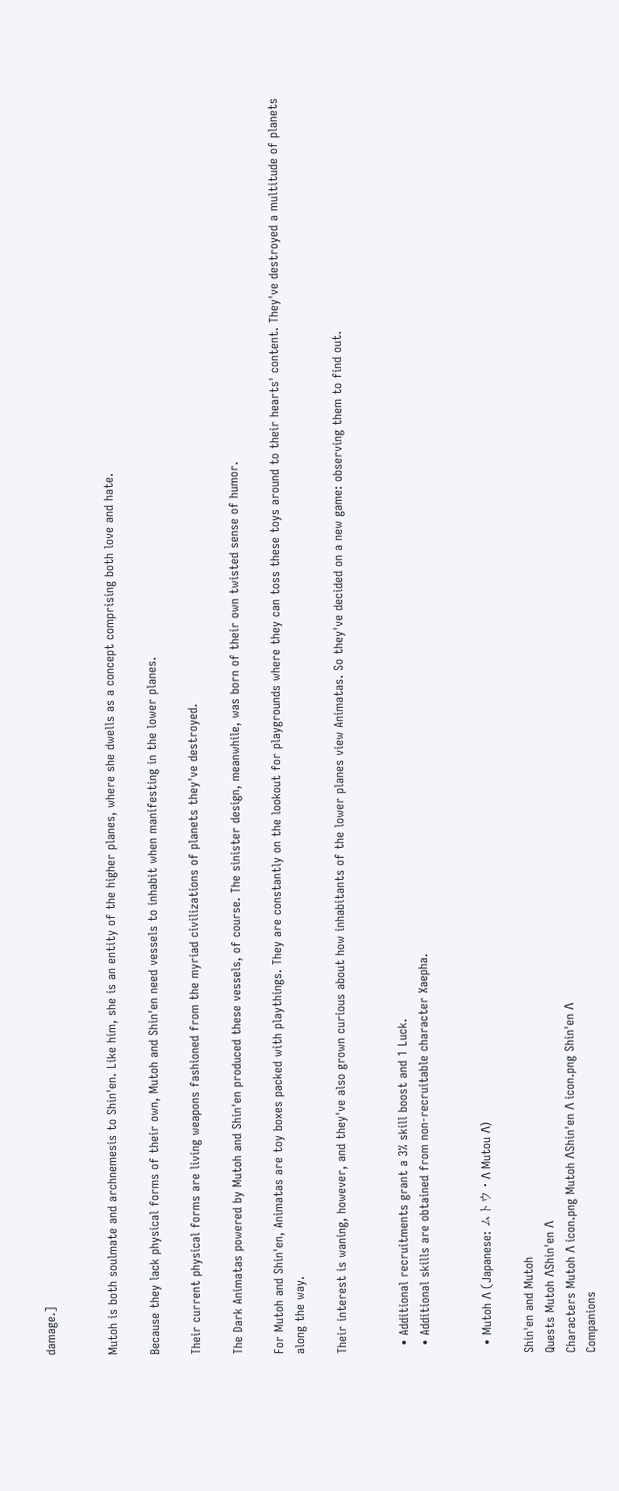damage.]


Mutoh is both soulmate and archnemesis to Shin'en. Like him, she is an entity of the higher planes, where she dwells as a concept comprising both love and hate.

Because they lack physical forms of their own, Mutoh and Shin'en need vessels to inhabit when manifesting in the lower planes.

Their current physical forms are living weapons fashioned from the myriad civilizations of planets they've destroyed.

The Dark Animatas powered by Mutoh and Shin'en produced these vessels, of course. The sinister design, meanwhile, was born of their own twisted sense of humor.

For Mutoh and Shin'en, Animatas are toy boxes packed with playthings. They are constantly on the lookout for playgrounds where they can toss these toys around to their hearts' content. They've destroyed a multitude of planets along the way.

Their interest is waning, however, and they've also grown curious about how inhabitants of the lower planes view Animatas. So they've decided on a new game: observing them to find out.


  • Additional recruitments grant a 3% skill boost and 1 Luck.
  • Additional skills are obtained from non-recruitable character Xaepha.


  • Mutoh Λ (Japanese: ムトウ・Λ Mutou Λ)

Shin'en and Mutoh
Quests Mutoh ΛShin'en Λ
Characters Mutoh Λ icon.png Mutoh ΛShin'en Λ icon.png Shin'en Λ
Companions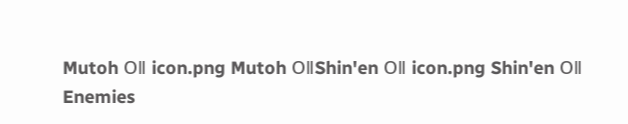Mutoh ΟⅡ icon.png Mutoh ΟⅡShin'en ΟⅡ icon.png Shin'en ΟⅡ
Enemies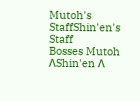Mutoh's StaffShin'en's Staff
Bosses Mutoh ΛShin'en Λ